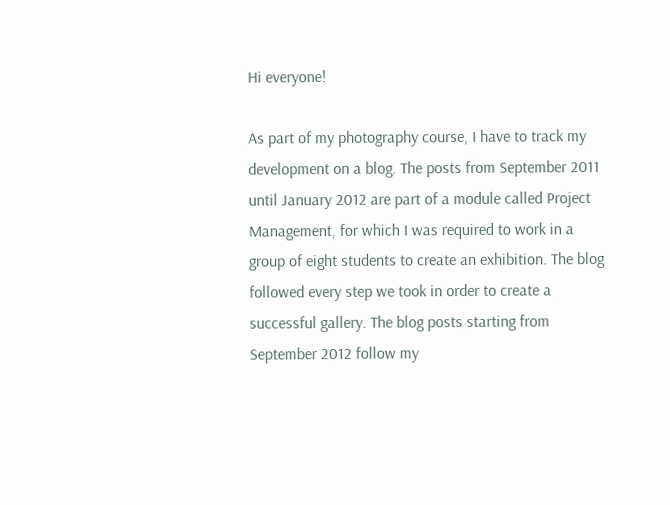Hi everyone!

As part of my photography course, I have to track my development on a blog. The posts from September 2011 until January 2012 are part of a module called Project Management, for which I was required to work in a group of eight students to create an exhibition. The blog followed every step we took in order to create a successful gallery. The blog posts starting from September 2012 follow my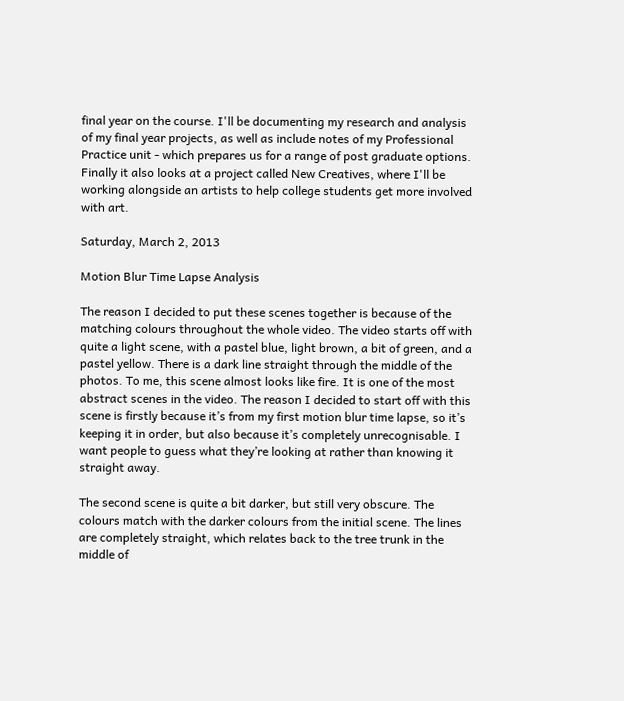final year on the course. I'll be documenting my research and analysis of my final year projects, as well as include notes of my Professional Practice unit - which prepares us for a range of post graduate options. Finally it also looks at a project called New Creatives, where I'll be working alongside an artists to help college students get more involved with art.

Saturday, March 2, 2013

Motion Blur Time Lapse Analysis

The reason I decided to put these scenes together is because of the matching colours throughout the whole video. The video starts off with quite a light scene, with a pastel blue, light brown, a bit of green, and a pastel yellow. There is a dark line straight through the middle of the photos. To me, this scene almost looks like fire. It is one of the most abstract scenes in the video. The reason I decided to start off with this scene is firstly because it’s from my first motion blur time lapse, so it’s keeping it in order, but also because it’s completely unrecognisable. I want people to guess what they’re looking at rather than knowing it straight away.

The second scene is quite a bit darker, but still very obscure. The colours match with the darker colours from the initial scene. The lines are completely straight, which relates back to the tree trunk in the middle of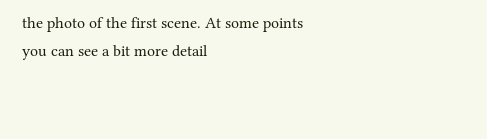the photo of the first scene. At some points you can see a bit more detail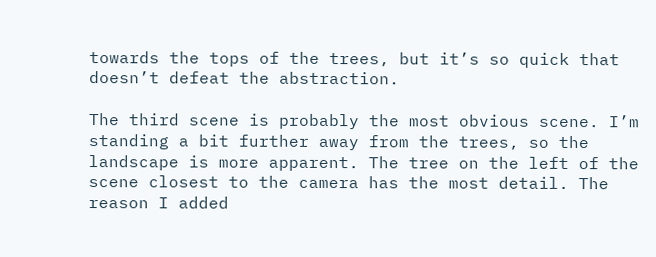towards the tops of the trees, but it’s so quick that doesn’t defeat the abstraction.

The third scene is probably the most obvious scene. I’m standing a bit further away from the trees, so the landscape is more apparent. The tree on the left of the scene closest to the camera has the most detail. The reason I added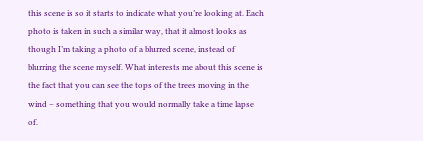this scene is so it starts to indicate what you’re looking at. Each photo is taken in such a similar way, that it almost looks as though I’m taking a photo of a blurred scene, instead of blurring the scene myself. What interests me about this scene is the fact that you can see the tops of the trees moving in the wind – something that you would normally take a time lapse of.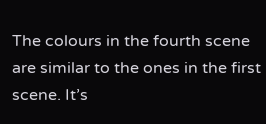The colours in the fourth scene are similar to the ones in the first scene. It’s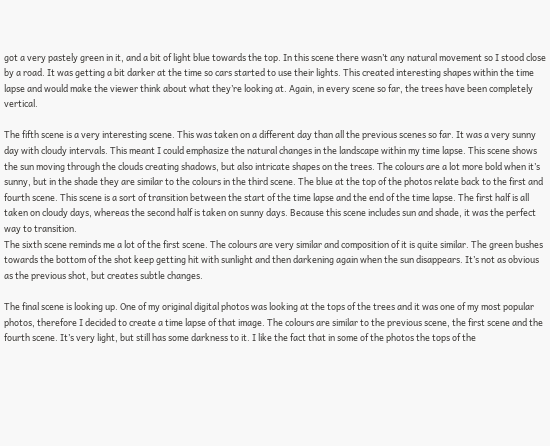got a very pastely green in it, and a bit of light blue towards the top. In this scene there wasn’t any natural movement so I stood close by a road. It was getting a bit darker at the time so cars started to use their lights. This created interesting shapes within the time lapse and would make the viewer think about what they’re looking at. Again, in every scene so far, the trees have been completely vertical.

The fifth scene is a very interesting scene. This was taken on a different day than all the previous scenes so far. It was a very sunny day with cloudy intervals. This meant I could emphasize the natural changes in the landscape within my time lapse. This scene shows the sun moving through the clouds creating shadows, but also intricate shapes on the trees. The colours are a lot more bold when it’s sunny, but in the shade they are similar to the colours in the third scene. The blue at the top of the photos relate back to the first and fourth scene. This scene is a sort of transition between the start of the time lapse and the end of the time lapse. The first half is all taken on cloudy days, whereas the second half is taken on sunny days. Because this scene includes sun and shade, it was the perfect way to transition.
The sixth scene reminds me a lot of the first scene. The colours are very similar and composition of it is quite similar. The green bushes towards the bottom of the shot keep getting hit with sunlight and then darkening again when the sun disappears. It’s not as obvious as the previous shot, but creates subtle changes.

The final scene is looking up. One of my original digital photos was looking at the tops of the trees and it was one of my most popular photos, therefore I decided to create a time lapse of that image. The colours are similar to the previous scene, the first scene and the fourth scene. It’s very light, but still has some darkness to it. I like the fact that in some of the photos the tops of the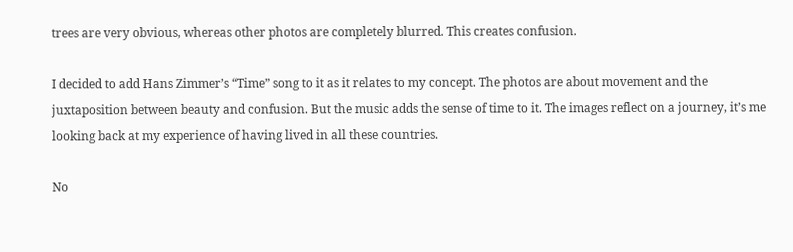trees are very obvious, whereas other photos are completely blurred. This creates confusion.

I decided to add Hans Zimmer’s “Time” song to it as it relates to my concept. The photos are about movement and the juxtaposition between beauty and confusion. But the music adds the sense of time to it. The images reflect on a journey, it’s me looking back at my experience of having lived in all these countries.

No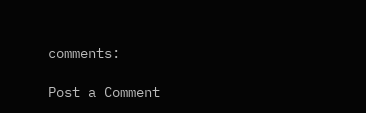comments:

Post a Comment